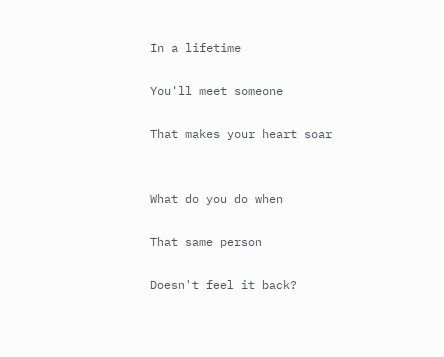In a lifetime

You'll meet someone

That makes your heart soar


What do you do when

That same person

Doesn't feel it back?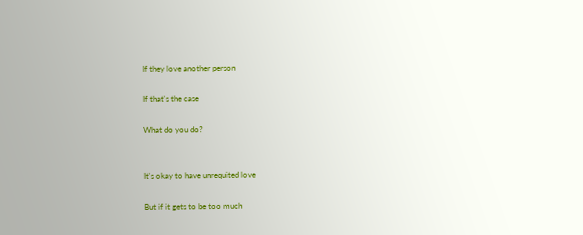If they love another person

If that's the case

What do you do?


It's okay to have unrequited love

But if it gets to be too much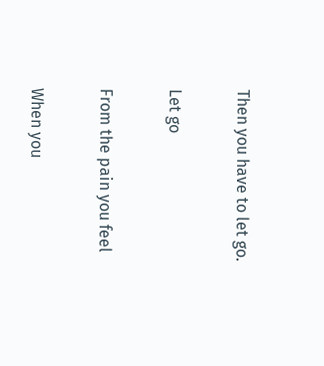Then you have to let go.

Let go

From the pain you feel

When you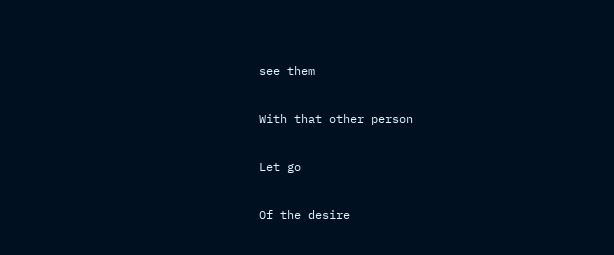see them

With that other person

Let go

Of the desire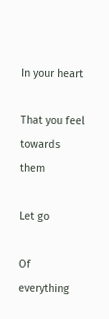In your heart

That you feel towards them

Let go

Of everything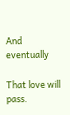And eventually

That love will pass.